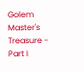Golem Master's Treasure - Part I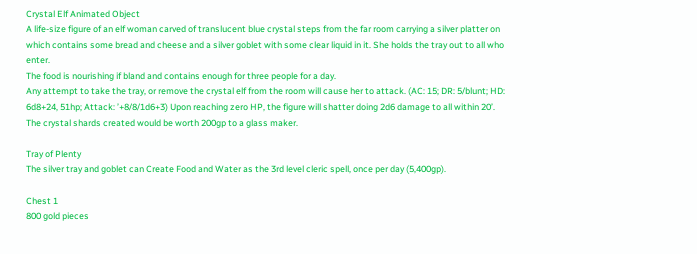Crystal Elf Animated Object
A life-size figure of an elf woman carved of translucent blue crystal steps from the far room carrying a silver platter on which contains some bread and cheese and a silver goblet with some clear liquid in it. She holds the tray out to all who enter.
The food is nourishing if bland and contains enough for three people for a day.
Any attempt to take the tray, or remove the crystal elf from the room will cause her to attack. (AC: 15; DR: 5/blunt; HD: 6d8+24, 51hp; Attack: ’+8/8/1d6+3) Upon reaching zero HP, the figure will shatter doing 2d6 damage to all within 20’. The crystal shards created would be worth 200gp to a glass maker.

Tray of Plenty
The silver tray and goblet can Create Food and Water as the 3rd level cleric spell, once per day (5,400gp).

Chest 1
800 gold pieces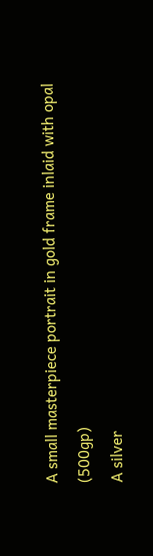A small masterpiece portrait in gold frame inlaid with opal (500gp)
A silver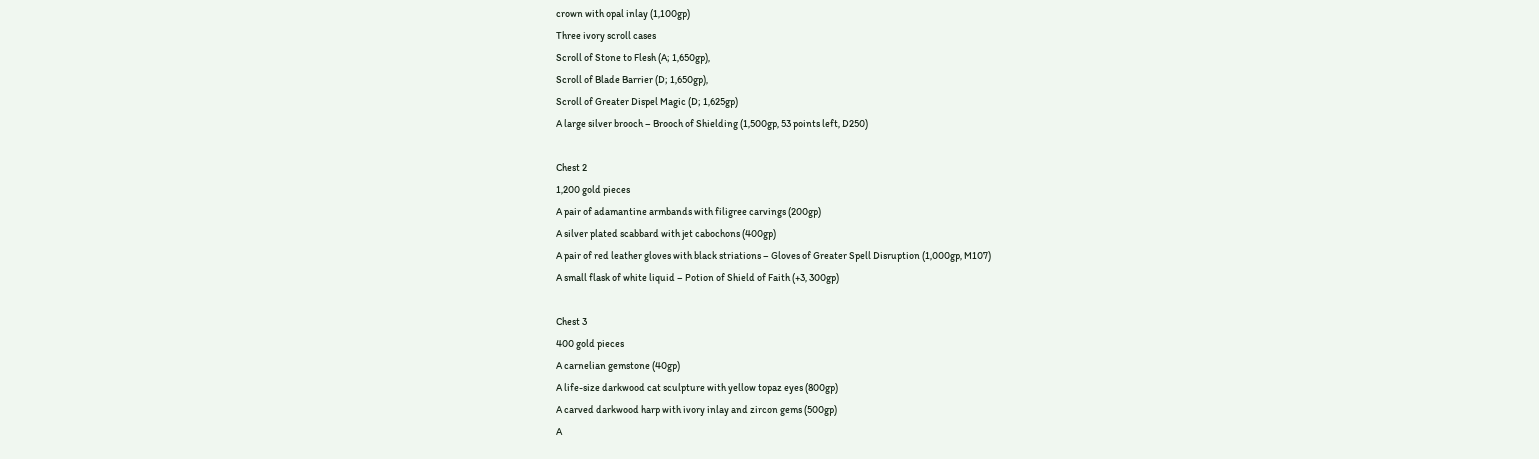crown with opal inlay (1,100gp)
Three ivory scroll cases
Scroll of Stone to Flesh (A; 1,650gp),
Scroll of Blade Barrier (D; 1,650gp),
Scroll of Greater Dispel Magic (D; 1,625gp)
A large silver brooch – Brooch of Shielding (1,500gp, 53 points left, D250)

Chest 2
1,200 gold pieces
A pair of adamantine armbands with filigree carvings (200gp)
A silver plated scabbard with jet cabochons (400gp)
A pair of red leather gloves with black striations – Gloves of Greater Spell Disruption (1,000gp, M107)
A small flask of white liquid – Potion of Shield of Faith (+3, 300gp)

Chest 3
400 gold pieces
A carnelian gemstone (40gp)
A life-size darkwood cat sculpture with yellow topaz eyes (800gp)
A carved darkwood harp with ivory inlay and zircon gems (500gp)
A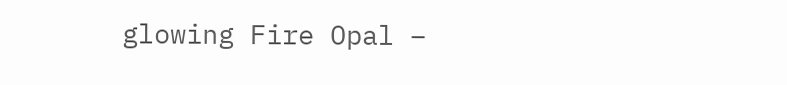glowing Fire Opal –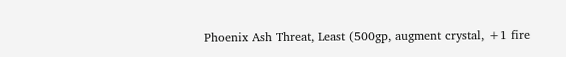Phoenix Ash Threat, Least (500gp, augment crystal, +1 fire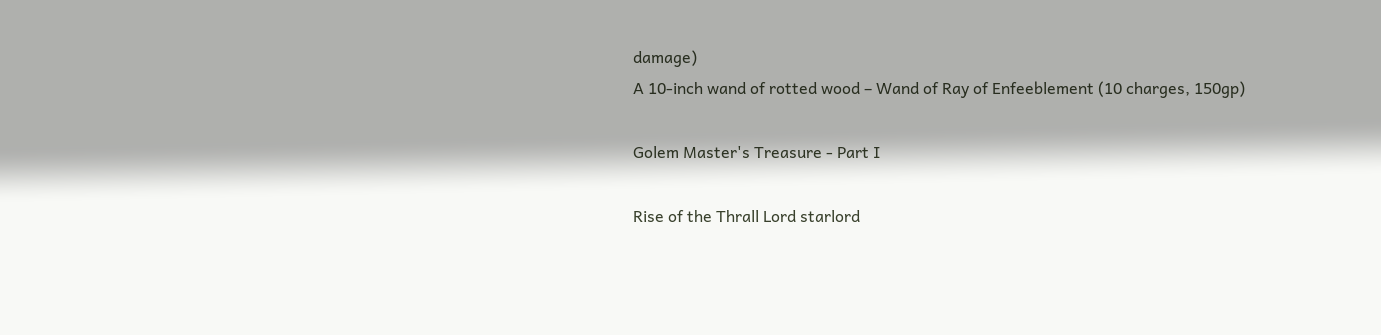damage)
A 10-inch wand of rotted wood – Wand of Ray of Enfeeblement (10 charges, 150gp)

Golem Master's Treasure - Part I

Rise of the Thrall Lord starlord